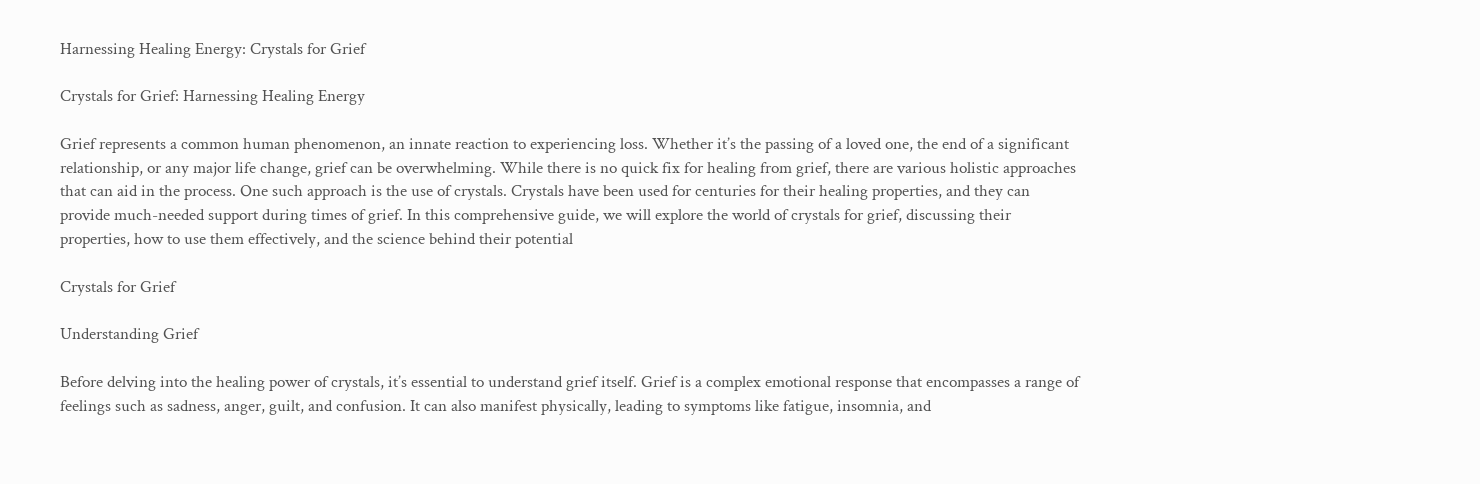Harnessing Healing Energy: Crystals for Grief

Crystals for Grief: Harnessing Healing Energy

Grief represents a common human phenomenon, an innate reaction to experiencing loss. Whether it’s the passing of a loved one, the end of a significant relationship, or any major life change, grief can be overwhelming. While there is no quick fix for healing from grief, there are various holistic approaches that can aid in the process. One such approach is the use of crystals. Crystals have been used for centuries for their healing properties, and they can provide much-needed support during times of grief. In this comprehensive guide, we will explore the world of crystals for grief, discussing their properties, how to use them effectively, and the science behind their potential

Crystals for Grief

Understanding Grief

Before delving into the healing power of crystals, it’s essential to understand grief itself. Grief is a complex emotional response that encompasses a range of feelings such as sadness, anger, guilt, and confusion. It can also manifest physically, leading to symptoms like fatigue, insomnia, and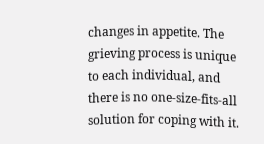changes in appetite. The grieving process is unique to each individual, and there is no one-size-fits-all solution for coping with it.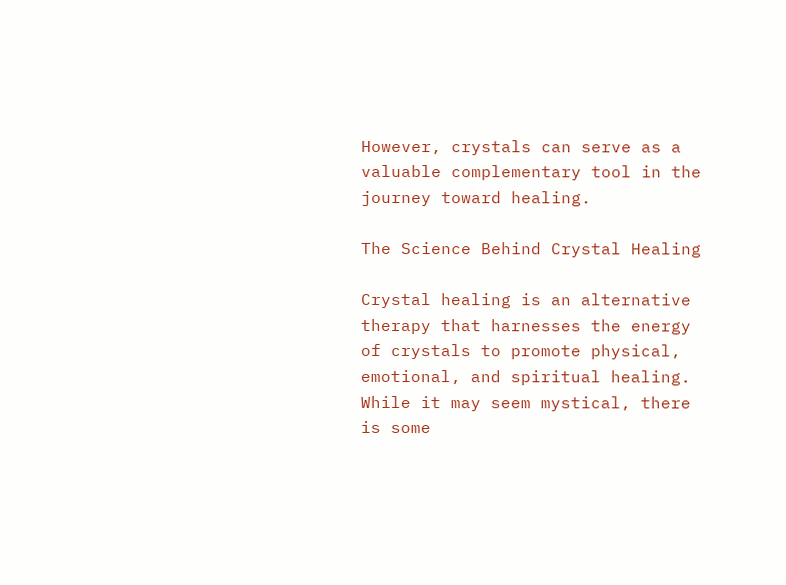However, crystals can serve as a valuable complementary tool in the journey toward healing.

The Science Behind Crystal Healing

Crystal healing is an alternative therapy that harnesses the energy of crystals to promote physical, emotional, and spiritual healing. While it may seem mystical, there is some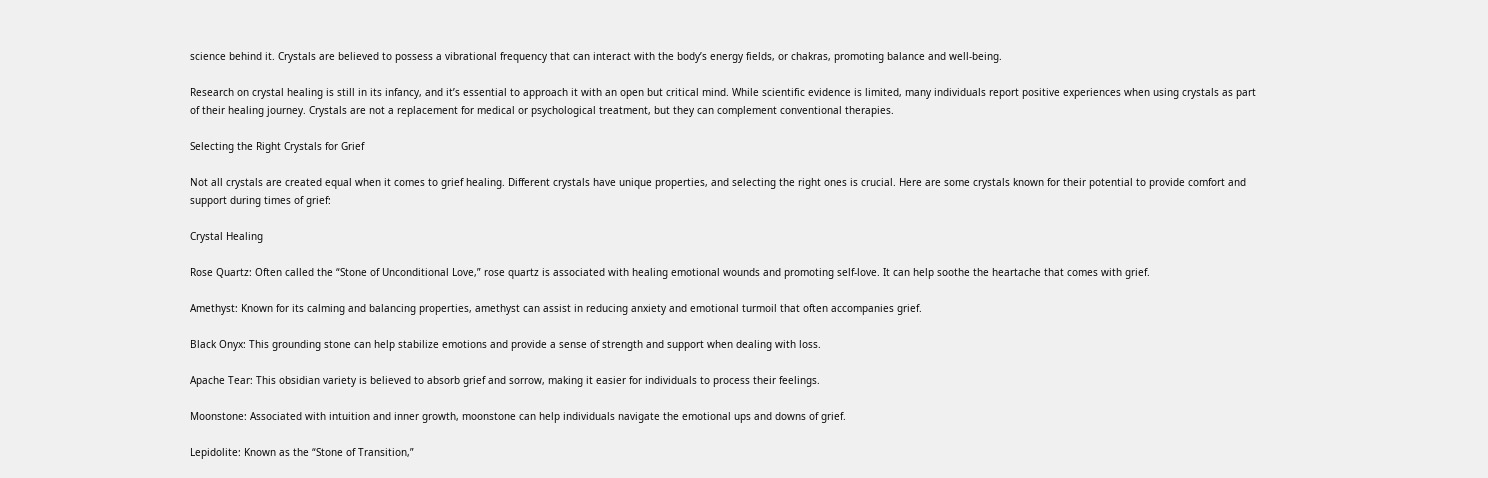science behind it. Crystals are believed to possess a vibrational frequency that can interact with the body’s energy fields, or chakras, promoting balance and well-being.

Research on crystal healing is still in its infancy, and it’s essential to approach it with an open but critical mind. While scientific evidence is limited, many individuals report positive experiences when using crystals as part of their healing journey. Crystals are not a replacement for medical or psychological treatment, but they can complement conventional therapies.

Selecting the Right Crystals for Grief

Not all crystals are created equal when it comes to grief healing. Different crystals have unique properties, and selecting the right ones is crucial. Here are some crystals known for their potential to provide comfort and support during times of grief:

Crystal Healing

Rose Quartz: Often called the “Stone of Unconditional Love,” rose quartz is associated with healing emotional wounds and promoting self-love. It can help soothe the heartache that comes with grief.

Amethyst: Known for its calming and balancing properties, amethyst can assist in reducing anxiety and emotional turmoil that often accompanies grief.

Black Onyx: This grounding stone can help stabilize emotions and provide a sense of strength and support when dealing with loss.

Apache Tear: This obsidian variety is believed to absorb grief and sorrow, making it easier for individuals to process their feelings.

Moonstone: Associated with intuition and inner growth, moonstone can help individuals navigate the emotional ups and downs of grief.

Lepidolite: Known as the “Stone of Transition,”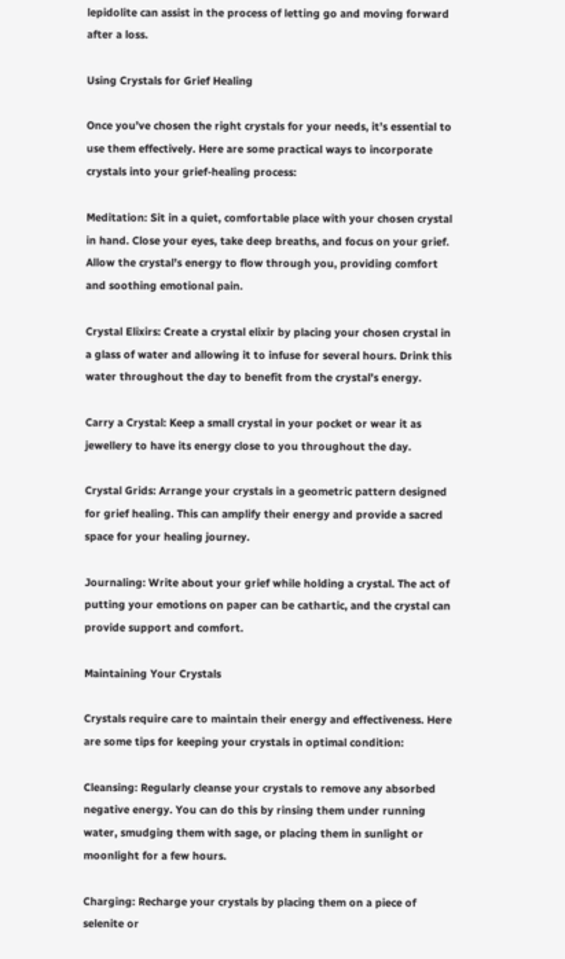lepidolite can assist in the process of letting go and moving forward after a loss.

Using Crystals for Grief Healing

Once you’ve chosen the right crystals for your needs, it’s essential to use them effectively. Here are some practical ways to incorporate crystals into your grief-healing process:

Meditation: Sit in a quiet, comfortable place with your chosen crystal in hand. Close your eyes, take deep breaths, and focus on your grief. Allow the crystal’s energy to flow through you, providing comfort and soothing emotional pain.

Crystal Elixirs: Create a crystal elixir by placing your chosen crystal in a glass of water and allowing it to infuse for several hours. Drink this water throughout the day to benefit from the crystal’s energy.

Carry a Crystal: Keep a small crystal in your pocket or wear it as jewellery to have its energy close to you throughout the day.

Crystal Grids: Arrange your crystals in a geometric pattern designed for grief healing. This can amplify their energy and provide a sacred space for your healing journey.

Journaling: Write about your grief while holding a crystal. The act of putting your emotions on paper can be cathartic, and the crystal can provide support and comfort.

Maintaining Your Crystals

Crystals require care to maintain their energy and effectiveness. Here are some tips for keeping your crystals in optimal condition:

Cleansing: Regularly cleanse your crystals to remove any absorbed negative energy. You can do this by rinsing them under running water, smudging them with sage, or placing them in sunlight or moonlight for a few hours.

Charging: Recharge your crystals by placing them on a piece of selenite or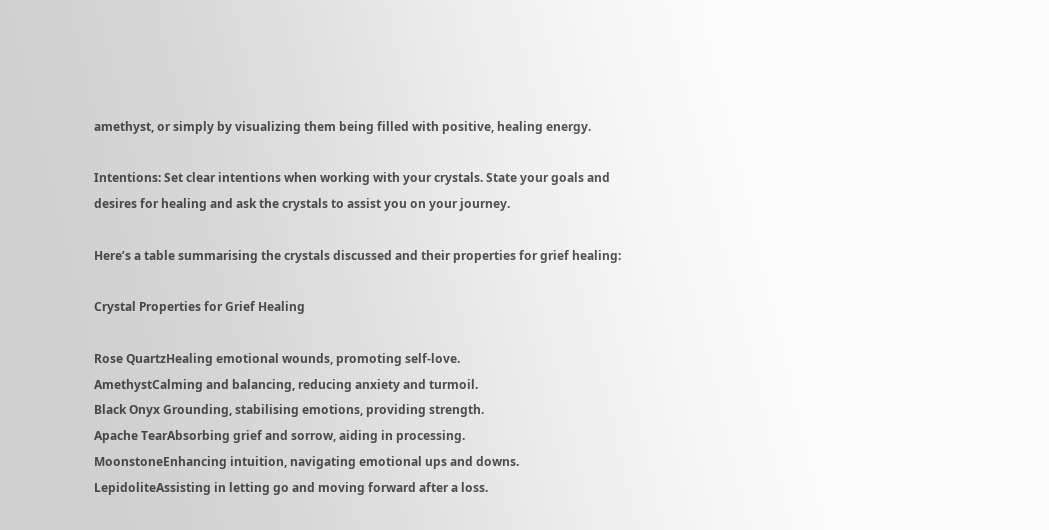amethyst, or simply by visualizing them being filled with positive, healing energy.

Intentions: Set clear intentions when working with your crystals. State your goals and desires for healing and ask the crystals to assist you on your journey.

Here’s a table summarising the crystals discussed and their properties for grief healing:

Crystal Properties for Grief Healing

Rose QuartzHealing emotional wounds, promoting self-love.
AmethystCalming and balancing, reducing anxiety and turmoil.
Black Onyx Grounding, stabilising emotions, providing strength.
Apache TearAbsorbing grief and sorrow, aiding in processing.
MoonstoneEnhancing intuition, navigating emotional ups and downs.
LepidoliteAssisting in letting go and moving forward after a loss.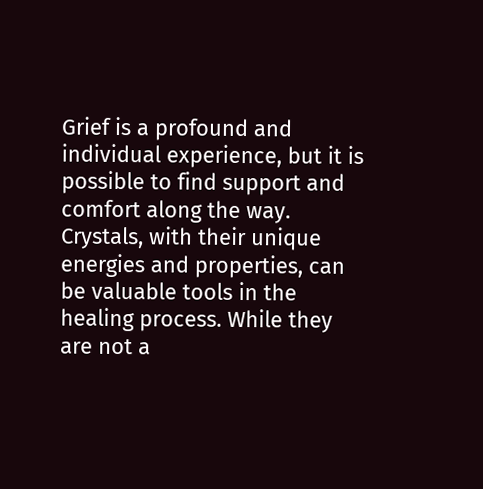Grief is a profound and individual experience, but it is possible to find support and comfort along the way. Crystals, with their unique energies and properties, can be valuable tools in the healing process. While they are not a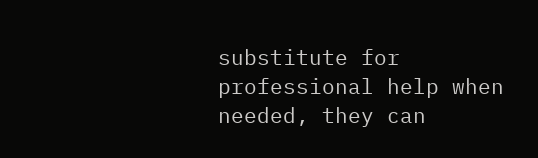substitute for professional help when needed, they can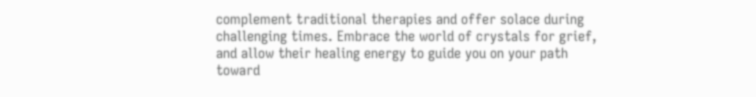complement traditional therapies and offer solace during challenging times. Embrace the world of crystals for grief, and allow their healing energy to guide you on your path toward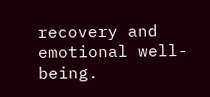recovery and emotional well-being.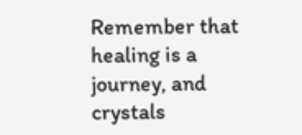Remember that healing is a journey, and crystals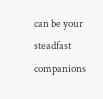can be your steadfast companions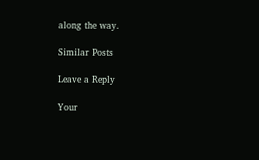along the way.

Similar Posts

Leave a Reply

Your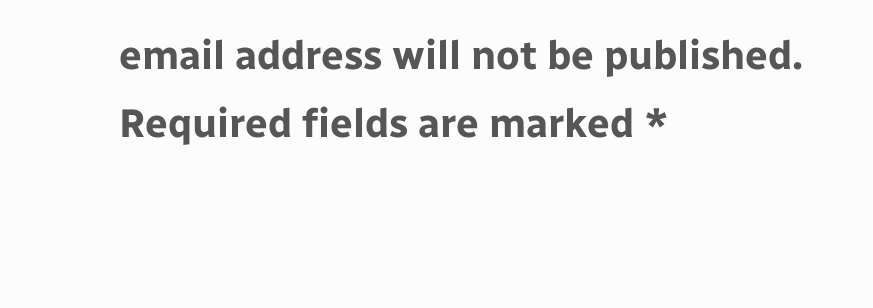email address will not be published. Required fields are marked *